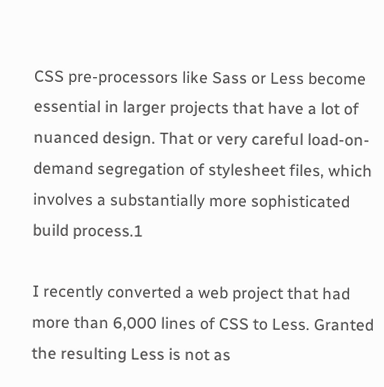CSS pre-processors like Sass or Less become essential in larger projects that have a lot of nuanced design. That or very careful load-on-demand segregation of stylesheet files, which involves a substantially more sophisticated build process.1

I recently converted a web project that had more than 6,000 lines of CSS to Less. Granted the resulting Less is not as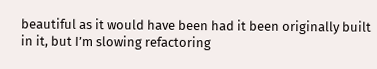beautiful as it would have been had it been originally built in it, but I’m slowing refactoring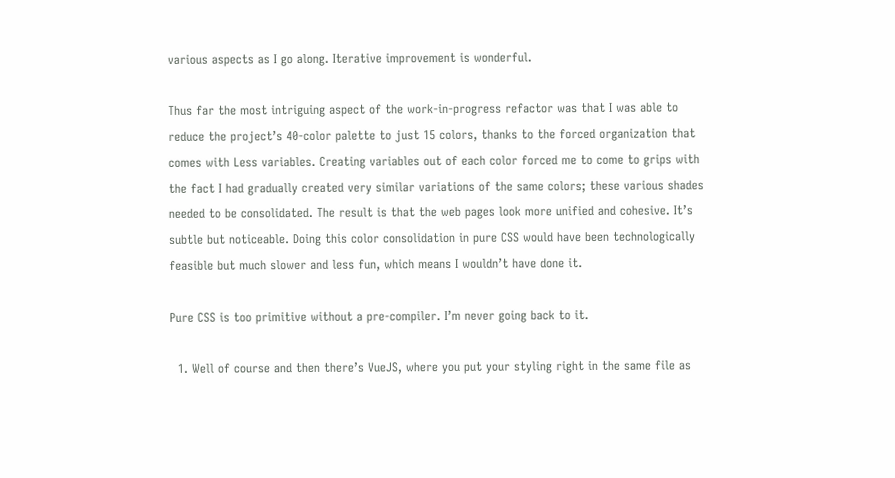various aspects as I go along. Iterative improvement is wonderful.

Thus far the most intriguing aspect of the work-in-progress refactor was that I was able to reduce the project’s 40-color palette to just 15 colors, thanks to the forced organization that comes with Less variables. Creating variables out of each color forced me to come to grips with the fact I had gradually created very similar variations of the same colors; these various shades needed to be consolidated. The result is that the web pages look more unified and cohesive. It’s subtle but noticeable. Doing this color consolidation in pure CSS would have been technologically feasible but much slower and less fun, which means I wouldn’t have done it.

Pure CSS is too primitive without a pre-compiler. I’m never going back to it.

  1. Well of course and then there’s VueJS, where you put your styling right in the same file as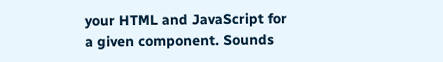your HTML and JavaScript for a given component. Sounds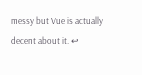messy but Vue is actually decent about it. ↩